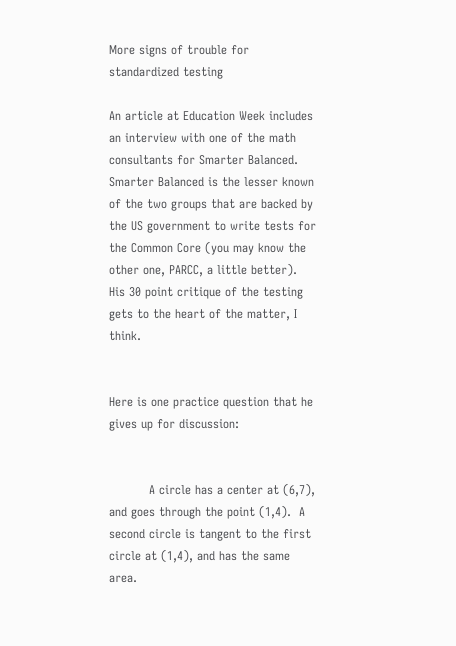More signs of trouble for standardized testing

An article at Education Week includes an interview with one of the math consultants for Smarter Balanced.  Smarter Balanced is the lesser known of the two groups that are backed by the US government to write tests for the Common Core (you may know the other one, PARCC, a little better).  His 30 point critique of the testing gets to the heart of the matter, I think.


Here is one practice question that he gives up for discussion:


          A circle has a center at (6,7), and goes through the point (1,4).  A second circle is tangent to the first circle at (1,4), and has the same area.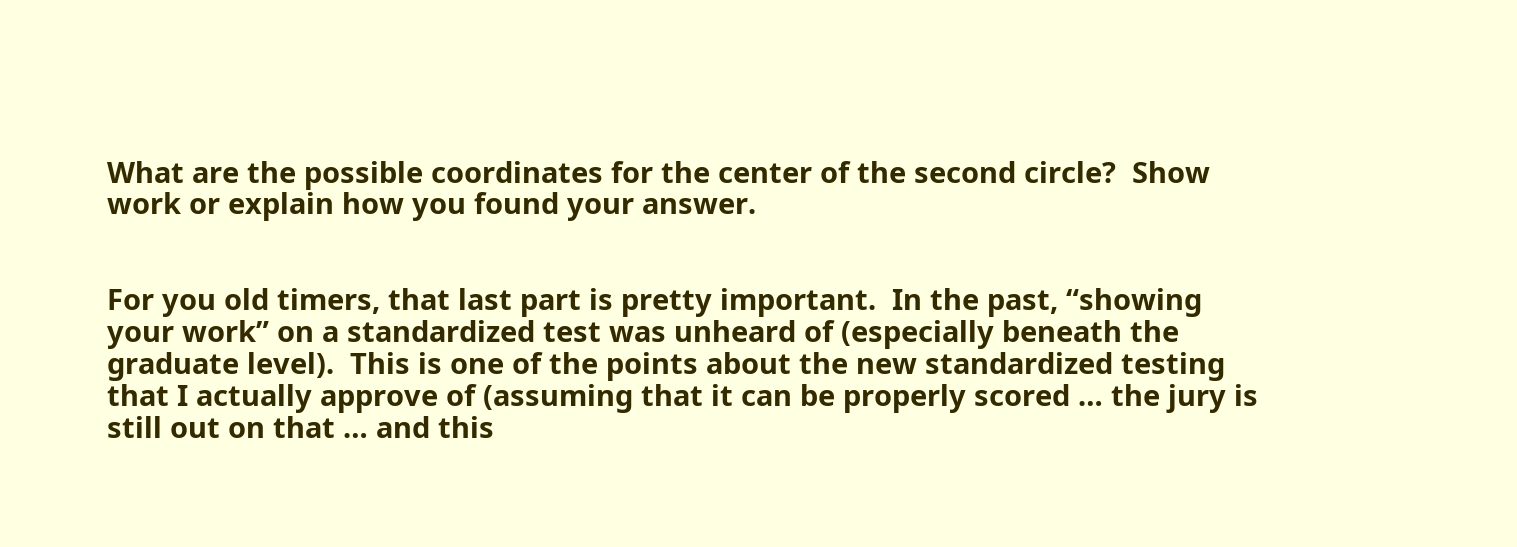What are the possible coordinates for the center of the second circle?  Show work or explain how you found your answer.


For you old timers, that last part is pretty important.  In the past, “showing your work” on a standardized test was unheard of (especially beneath the graduate level).  This is one of the points about the new standardized testing that I actually approve of (assuming that it can be properly scored … the jury is still out on that … and this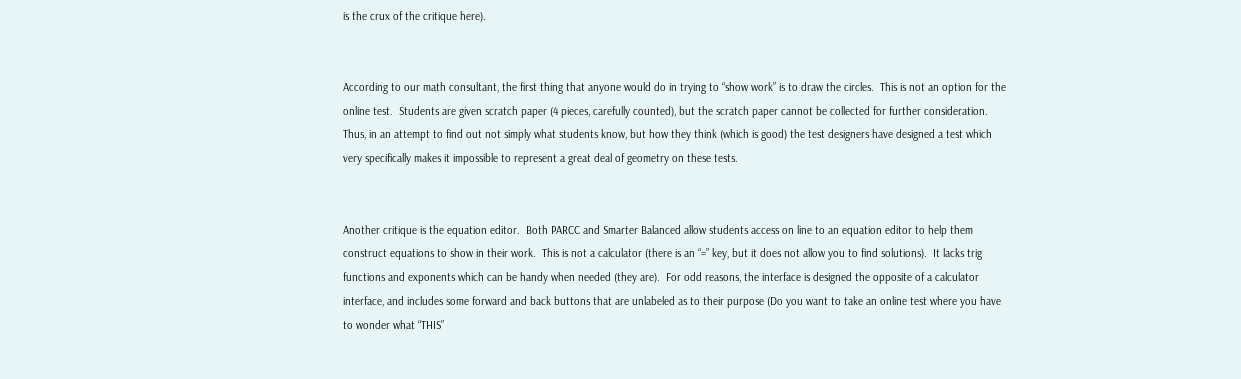is the crux of the critique here).


According to our math consultant, the first thing that anyone would do in trying to “show work” is to draw the circles.  This is not an option for the online test.  Students are given scratch paper (4 pieces, carefully counted), but the scratch paper cannot be collected for further consideration.  Thus, in an attempt to find out not simply what students know, but how they think (which is good) the test designers have designed a test which very specifically makes it impossible to represent a great deal of geometry on these tests.


Another critique is the equation editor.  Both PARCC and Smarter Balanced allow students access on line to an equation editor to help them construct equations to show in their work.  This is not a calculator (there is an “=” key, but it does not allow you to find solutions).  It lacks trig functions and exponents which can be handy when needed (they are).  For odd reasons, the interface is designed the opposite of a calculator interface, and includes some forward and back buttons that are unlabeled as to their purpose (Do you want to take an online test where you have to wonder what “THIS”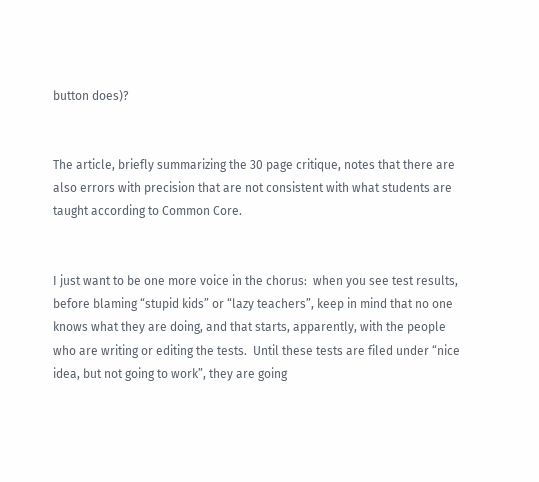button does)?


The article, briefly summarizing the 30 page critique, notes that there are also errors with precision that are not consistent with what students are taught according to Common Core.


I just want to be one more voice in the chorus:  when you see test results, before blaming “stupid kids” or “lazy teachers”, keep in mind that no one knows what they are doing, and that starts, apparently, with the people who are writing or editing the tests.  Until these tests are filed under “nice idea, but not going to work”, they are going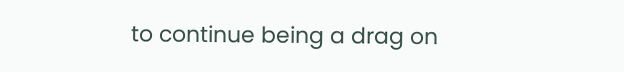to continue being a drag on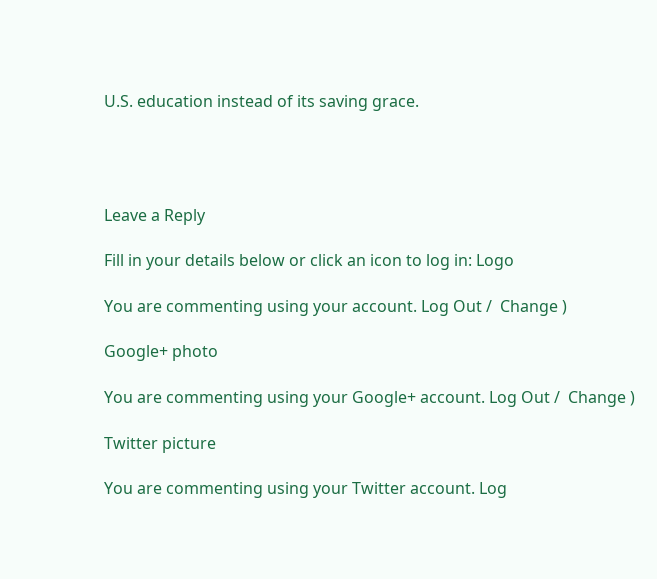U.S. education instead of its saving grace.




Leave a Reply

Fill in your details below or click an icon to log in: Logo

You are commenting using your account. Log Out /  Change )

Google+ photo

You are commenting using your Google+ account. Log Out /  Change )

Twitter picture

You are commenting using your Twitter account. Log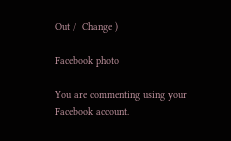Out /  Change )

Facebook photo

You are commenting using your Facebook account.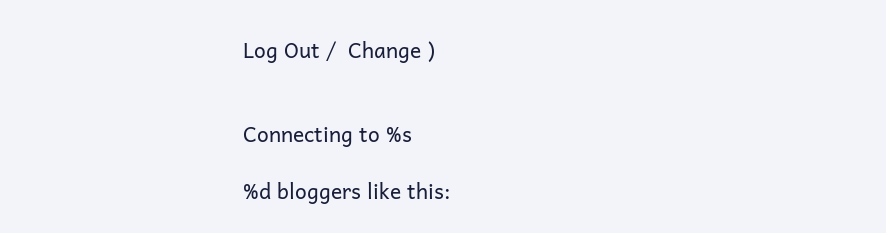Log Out /  Change )


Connecting to %s

%d bloggers like this: